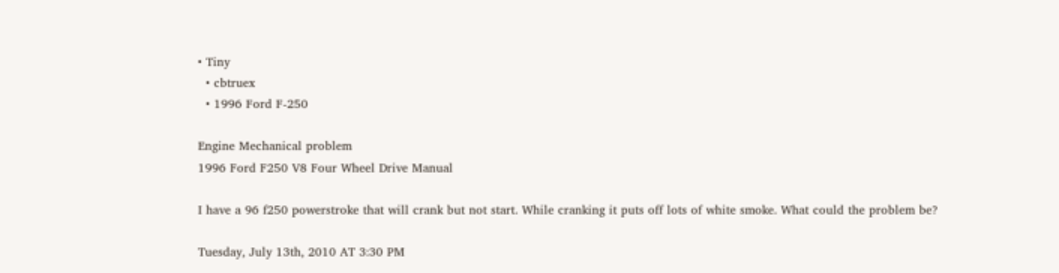• Tiny
  • cbtruex
  • 1996 Ford F-250

Engine Mechanical problem
1996 Ford F250 V8 Four Wheel Drive Manual

I have a 96 f250 powerstroke that will crank but not start. While cranking it puts off lots of white smoke. What could the problem be?

Tuesday, July 13th, 2010 AT 3:30 PM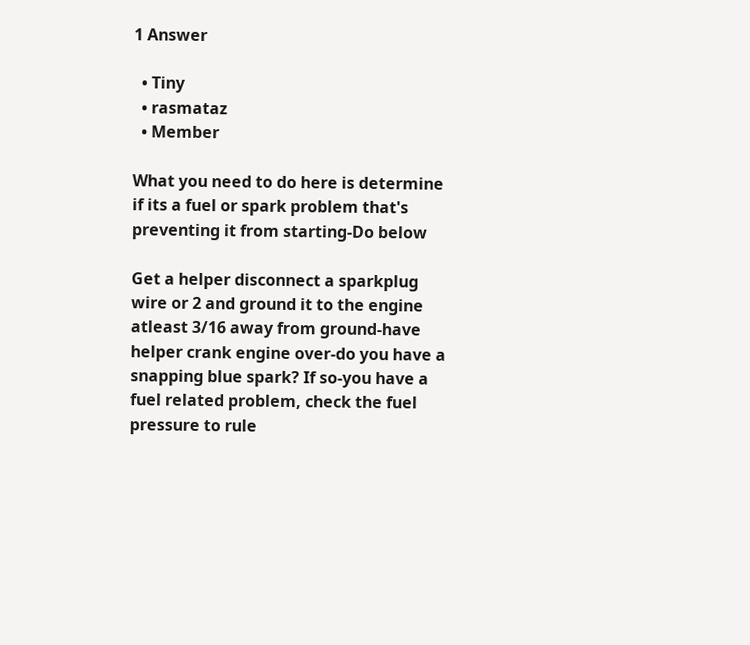1 Answer

  • Tiny
  • rasmataz
  • Member

What you need to do here is determine if its a fuel or spark problem that's preventing it from starting-Do below

Get a helper disconnect a sparkplug wire or 2 and ground it to the engine atleast 3/16 away from ground-have helper crank engine over-do you have a snapping blue spark? If so-you have a fuel related problem, check the fuel pressure to rule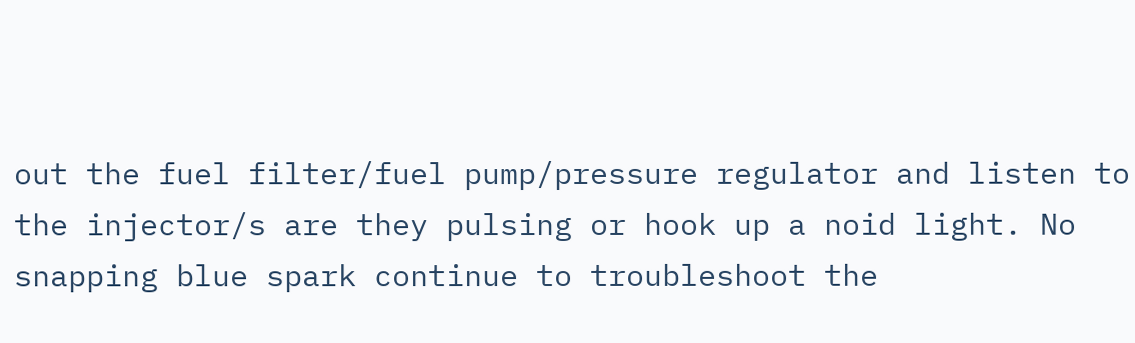out the fuel filter/fuel pump/pressure regulator and listen to the injector/s are they pulsing or hook up a noid light. No snapping blue spark continue to troubleshoot the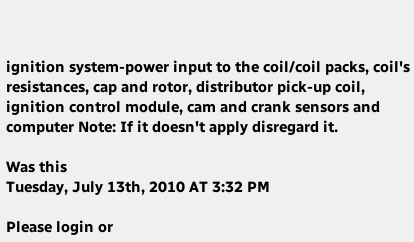ignition system-power input to the coil/coil packs, coil's resistances, cap and rotor, distributor pick-up coil, ignition control module, cam and crank sensors and computer Note: If it doesn't apply disregard it.

Was this
Tuesday, July 13th, 2010 AT 3:32 PM

Please login or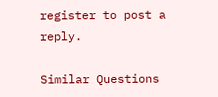register to post a reply.

Similar Questions